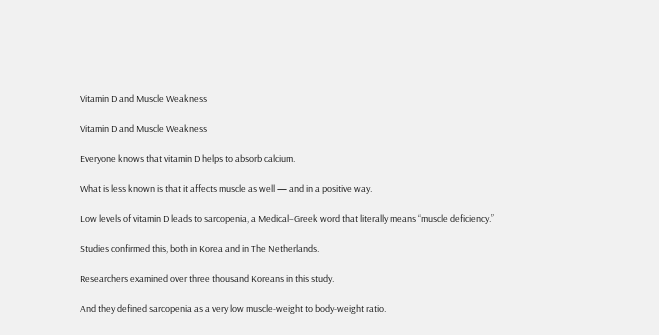Vitamin D and Muscle Weakness

Vitamin D and Muscle Weakness

Everyone knows that vitamin D helps to absorb calcium.

What is less known is that it affects muscle as well — and in a positive way.

Low levels of vitamin D leads to sarcopenia, a Medical–Greek word that literally means “muscle deficiency.”

Studies confirmed this, both in Korea and in The Netherlands.

Researchers examined over three thousand Koreans in this study.

And they defined sarcopenia as a very low muscle-weight to body-weight ratio.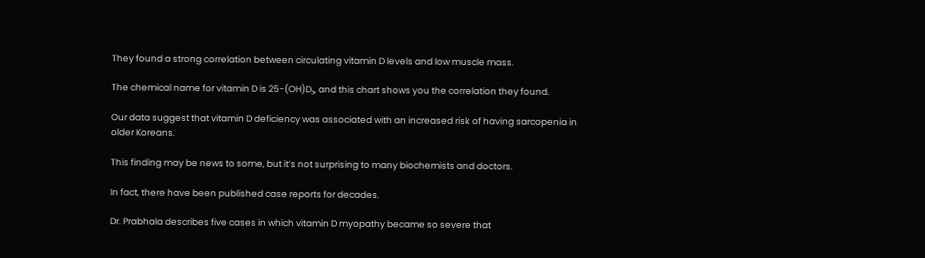They found a strong correlation between circulating vitamin D levels and low muscle mass.

The chemical name for vitamin D is 25-(OH)D₃, and this chart shows you the correlation they found.

Our data suggest that vitamin D deficiency was associated with an increased risk of having sarcopenia in older Koreans.

This finding may be news to some, but it’s not surprising to many biochemists and doctors.

In fact, there have been published case reports for decades.

Dr. Prabhala describes five cases in which vitamin D myopathy became so severe that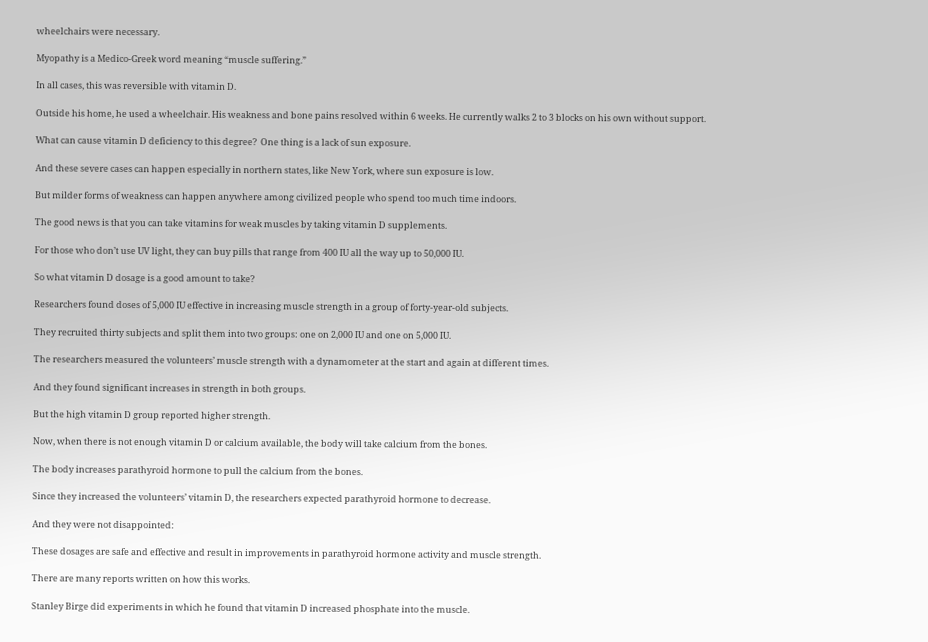wheelchairs were necessary.

Myopathy is a Medico-Greek word meaning “muscle suffering.”

In all cases, this was reversible with vitamin D.

Outside his home, he used a wheelchair. His weakness and bone pains resolved within 6 weeks. He currently walks 2 to 3 blocks on his own without support.

What can cause vitamin D deficiency to this degree?  One thing is a lack of sun exposure.

And these severe cases can happen especially in northern states, like New York, where sun exposure is low.

But milder forms of weakness can happen anywhere among civilized people who spend too much time indoors.

The good news is that you can take vitamins for weak muscles by taking vitamin D supplements.

For those who don’t use UV light, they can buy pills that range from 400 IU all the way up to 50,000 IU.

So what vitamin D dosage is a good amount to take?

Researchers found doses of 5,000 IU effective in increasing muscle strength in a group of forty-year-old subjects.

They recruited thirty subjects and split them into two groups: one on 2,000 IU and one on 5,000 IU.

The researchers measured the volunteers’ muscle strength with a dynamometer at the start and again at different times.

And they found significant increases in strength in both groups.

But the high vitamin D group reported higher strength.

Now, when there is not enough vitamin D or calcium available, the body will take calcium from the bones.

The body increases parathyroid hormone to pull the calcium from the bones.

Since they increased the volunteers’ vitamin D, the researchers expected parathyroid hormone to decrease.

And they were not disappointed:

These dosages are safe and effective and result in improvements in parathyroid hormone activity and muscle strength.

There are many reports written on how this works.

Stanley Birge did experiments in which he found that vitamin D increased phosphate into the muscle.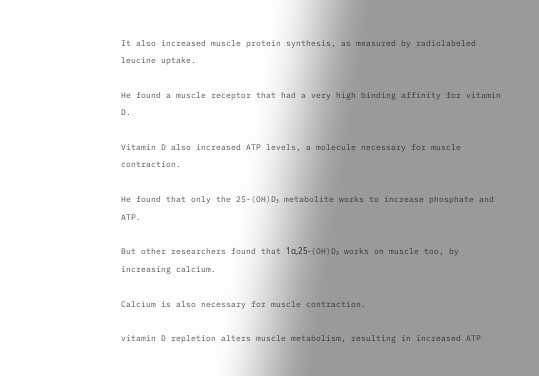It also increased muscle protein synthesis, as measured by radiolabeled leucine uptake.

He found a muscle receptor that had a very high binding affinity for vitamin D.

Vitamin D also increased ATP levels, a molecule necessary for muscle contraction.

He found that only the 25-(OH)D₃ metabolite works to increase phosphate and ATP.

But other researchers found that 1α,25-(OH)D₃ works on muscle too, by increasing calcium.

Calcium is also necessary for muscle contraction.

vitamin D repletion alters muscle metabolism, resulting in increased ATP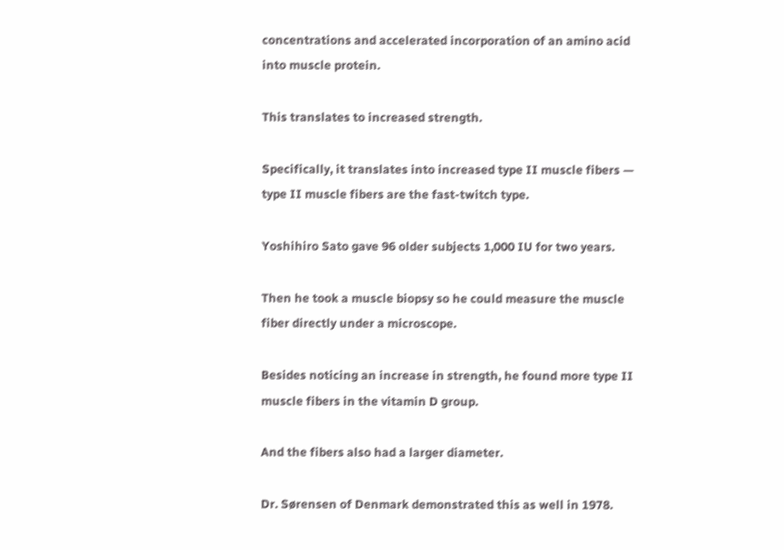concentrations and accelerated incorporation of an amino acid into muscle protein.

This translates to increased strength.

Specifically, it translates into increased type II muscle fibers — type II muscle fibers are the fast-twitch type.

Yoshihiro Sato gave 96 older subjects 1,000 IU for two years.

Then he took a muscle biopsy so he could measure the muscle fiber directly under a microscope.

Besides noticing an increase in strength, he found more type II muscle fibers in the vitamin D group.

And the fibers also had a larger diameter.

Dr. Sørensen of Denmark demonstrated this as well in 1978.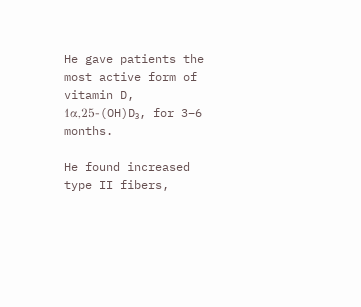He gave patients the most active form of vitamin D, 1α,25-(OH)D₃, for 3–6 months.

He found increased type II fibers,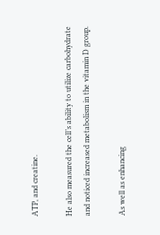ATP, and creatine.

He also measured the cell’s ability to utilize carbohydrate and noticed increased metabolism in the vitamin D group.

As well as enhancing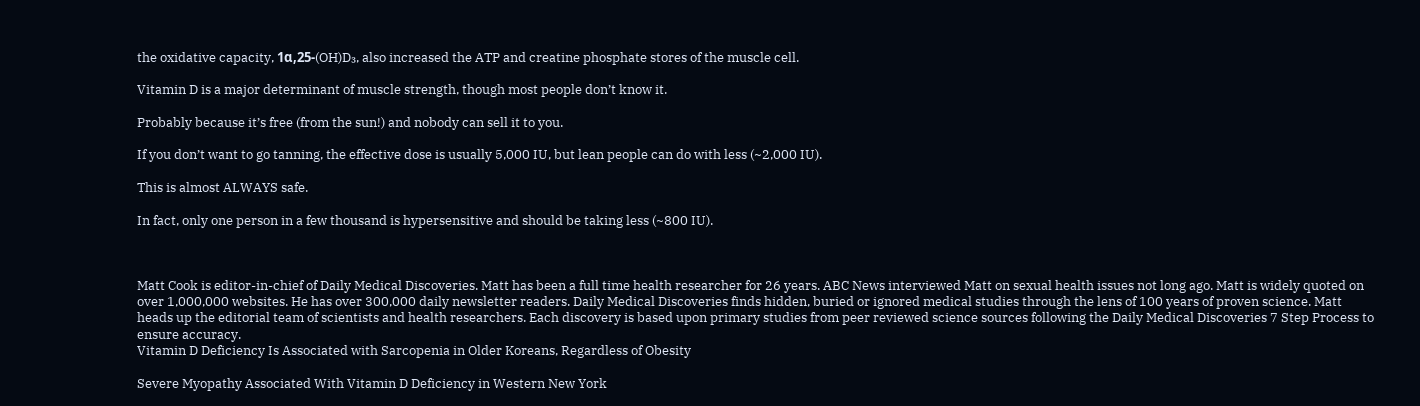the oxidative capacity, 1α,25-(OH)D₃, also increased the ATP and creatine phosphate stores of the muscle cell.

Vitamin D is a major determinant of muscle strength, though most people don’t know it.

Probably because it’s free (from the sun!) and nobody can sell it to you.

If you don’t want to go tanning, the effective dose is usually 5,000 IU, but lean people can do with less (~2,000 IU).

This is almost ALWAYS safe.

In fact, only one person in a few thousand is hypersensitive and should be taking less (~800 IU).



Matt Cook is editor-in-chief of Daily Medical Discoveries. Matt has been a full time health researcher for 26 years. ABC News interviewed Matt on sexual health issues not long ago. Matt is widely quoted on over 1,000,000 websites. He has over 300,000 daily newsletter readers. Daily Medical Discoveries finds hidden, buried or ignored medical studies through the lens of 100 years of proven science. Matt heads up the editorial team of scientists and health researchers. Each discovery is based upon primary studies from peer reviewed science sources following the Daily Medical Discoveries 7 Step Process to ensure accuracy.
Vitamin D Deficiency Is Associated with Sarcopenia in Older Koreans, Regardless of Obesity

Severe Myopathy Associated With Vitamin D Deficiency in Western New York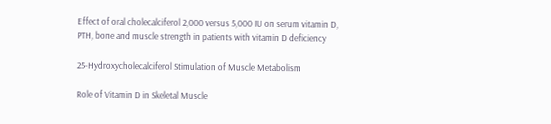Effect of oral cholecalciferol 2,000 versus 5,000 IU on serum vitamin D, PTH, bone and muscle strength in patients with vitamin D deficiency

25-Hydroxycholecalciferol Stimulation of Muscle Metabolism

Role of Vitamin D in Skeletal Muscle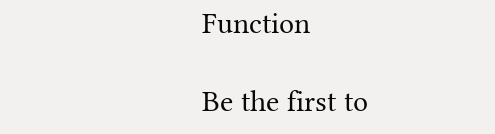Function

Be the first to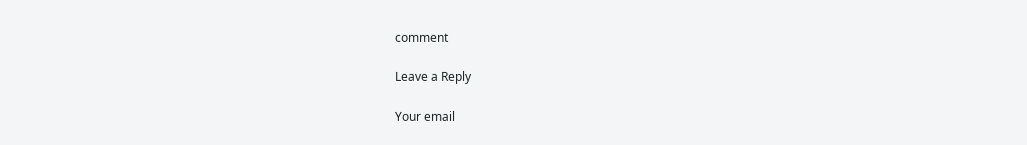comment

Leave a Reply

Your email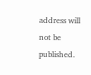address will not be published.